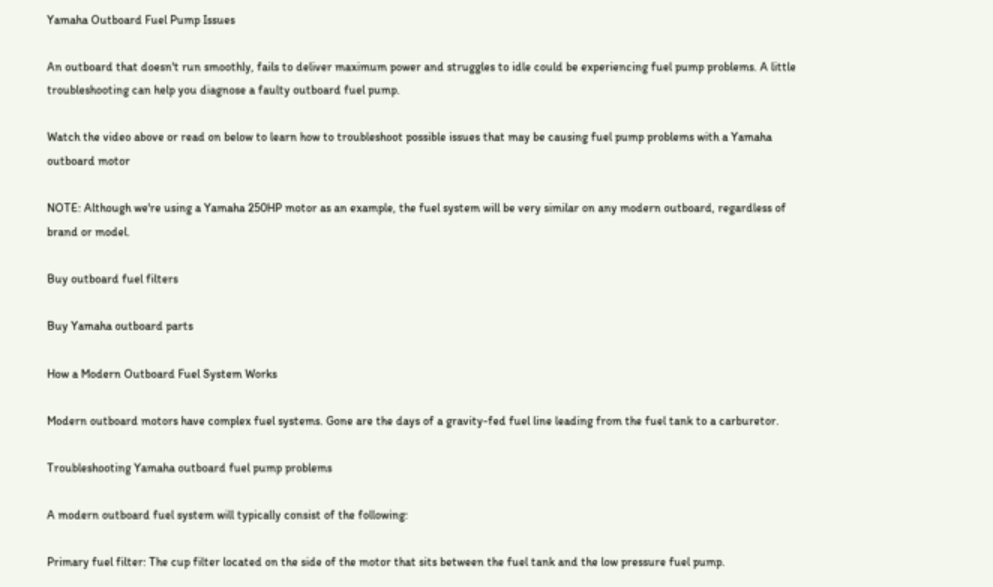Yamaha Outboard Fuel Pump Issues

An outboard that doesn't run smoothly, fails to deliver maximum power and struggles to idle could be experiencing fuel pump problems. A little troubleshooting can help you diagnose a faulty outboard fuel pump.

Watch the video above or read on below to learn how to troubleshoot possible issues that may be causing fuel pump problems with a Yamaha outboard motor

NOTE: Although we're using a Yamaha 250HP motor as an example, the fuel system will be very similar on any modern outboard, regardless of brand or model.

Buy outboard fuel filters

Buy Yamaha outboard parts

How a Modern Outboard Fuel System Works

Modern outboard motors have complex fuel systems. Gone are the days of a gravity-fed fuel line leading from the fuel tank to a carburetor.

Troubleshooting Yamaha outboard fuel pump problems

A modern outboard fuel system will typically consist of the following:

Primary fuel filter: The cup filter located on the side of the motor that sits between the fuel tank and the low pressure fuel pump.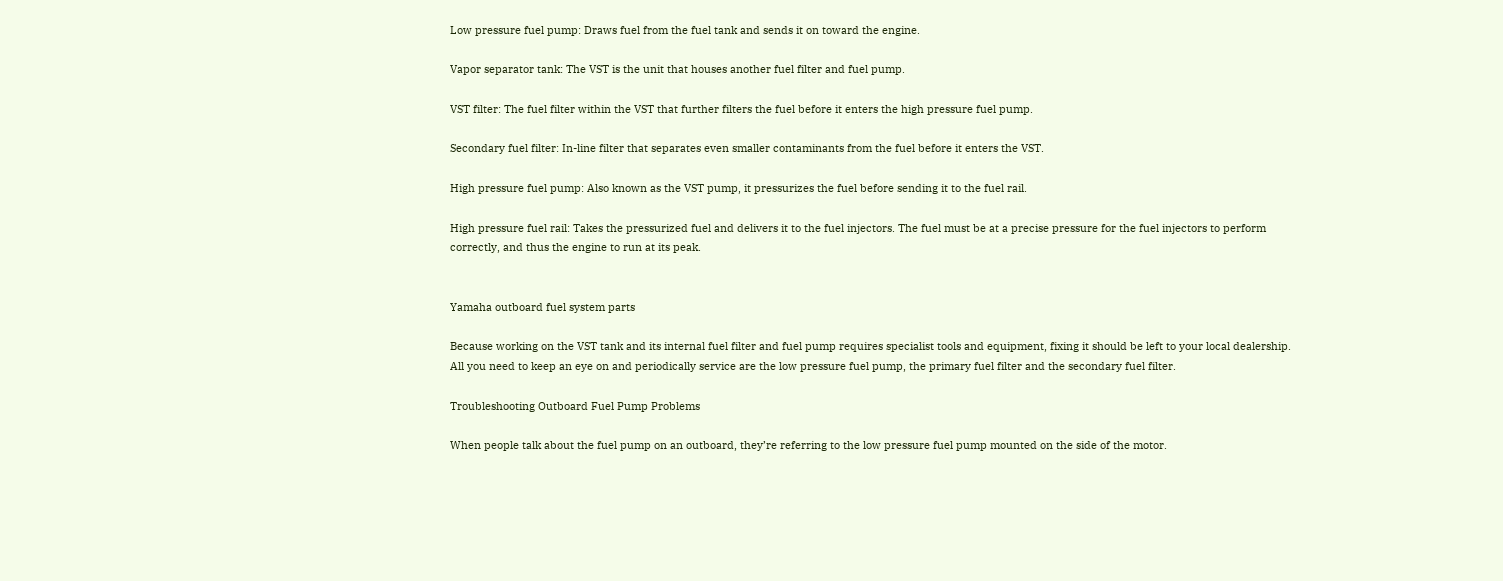Low pressure fuel pump: Draws fuel from the fuel tank and sends it on toward the engine.

Vapor separator tank: The VST is the unit that houses another fuel filter and fuel pump.

VST filter: The fuel filter within the VST that further filters the fuel before it enters the high pressure fuel pump.

Secondary fuel filter: In-line filter that separates even smaller contaminants from the fuel before it enters the VST.

High pressure fuel pump: Also known as the VST pump, it pressurizes the fuel before sending it to the fuel rail.

High pressure fuel rail: Takes the pressurized fuel and delivers it to the fuel injectors. The fuel must be at a precise pressure for the fuel injectors to perform correctly, and thus the engine to run at its peak.


Yamaha outboard fuel system parts

Because working on the VST tank and its internal fuel filter and fuel pump requires specialist tools and equipment, fixing it should be left to your local dealership. All you need to keep an eye on and periodically service are the low pressure fuel pump, the primary fuel filter and the secondary fuel filter.

Troubleshooting Outboard Fuel Pump Problems

When people talk about the fuel pump on an outboard, they’re referring to the low pressure fuel pump mounted on the side of the motor.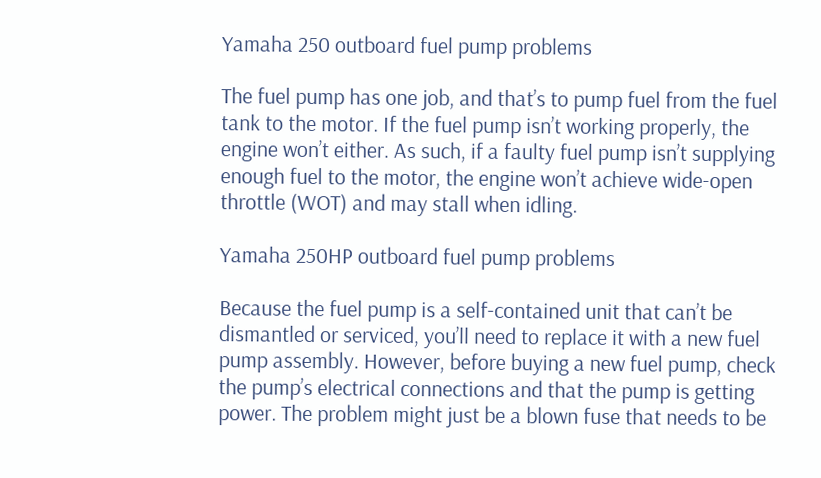Yamaha 250 outboard fuel pump problems

The fuel pump has one job, and that’s to pump fuel from the fuel tank to the motor. If the fuel pump isn’t working properly, the engine won’t either. As such, if a faulty fuel pump isn’t supplying enough fuel to the motor, the engine won’t achieve wide-open throttle (WOT) and may stall when idling.

Yamaha 250HP outboard fuel pump problems

Because the fuel pump is a self-contained unit that can’t be dismantled or serviced, you’ll need to replace it with a new fuel pump assembly. However, before buying a new fuel pump, check the pump’s electrical connections and that the pump is getting power. The problem might just be a blown fuse that needs to be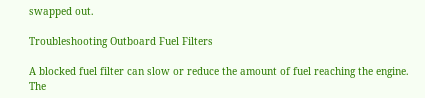swapped out.

Troubleshooting Outboard Fuel Filters

A blocked fuel filter can slow or reduce the amount of fuel reaching the engine. The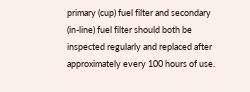primary (cup) fuel filter and secondary (in-line) fuel filter should both be inspected regularly and replaced after approximately every 100 hours of use.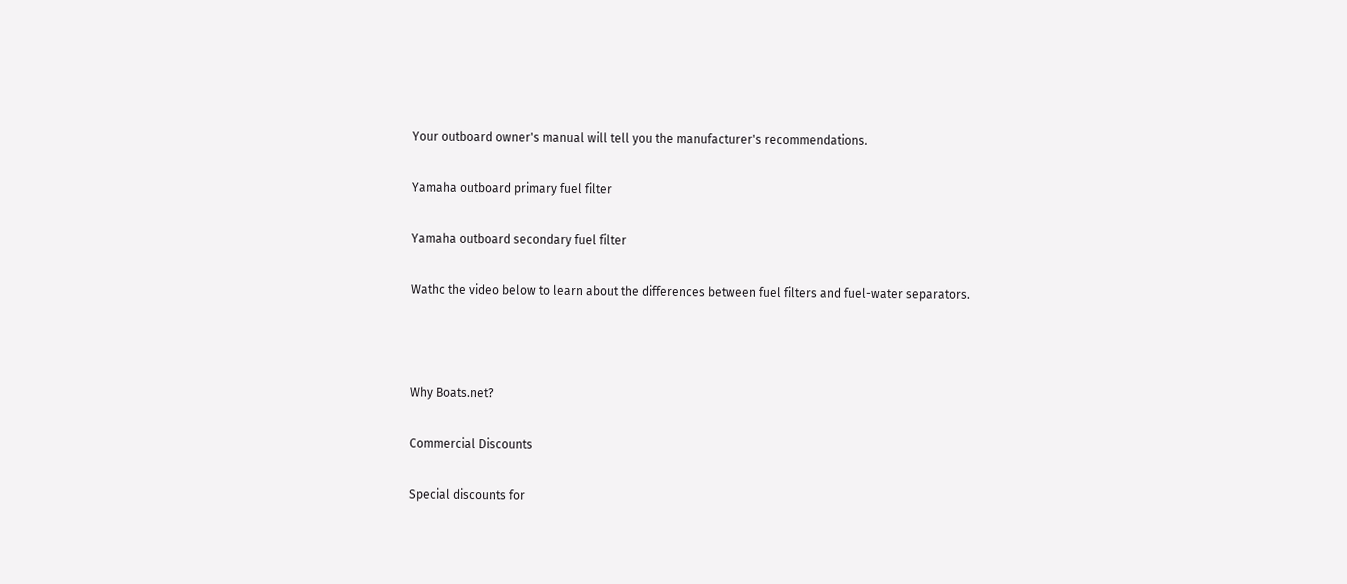Your outboard owner's manual will tell you the manufacturer's recommendations.

Yamaha outboard primary fuel filter

Yamaha outboard secondary fuel filter

Wathc the video below to learn about the differences between fuel filters and fuel-water separators.



Why Boats.net?

Commercial Discounts

Special discounts for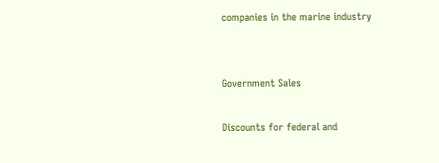companies in the marine industry


Government Sales

Discounts for federal and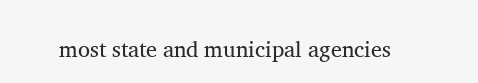most state and municipal agencies